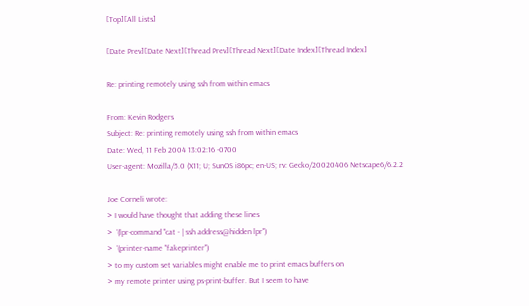[Top][All Lists]

[Date Prev][Date Next][Thread Prev][Thread Next][Date Index][Thread Index]

Re: printing remotely using ssh from within emacs

From: Kevin Rodgers
Subject: Re: printing remotely using ssh from within emacs
Date: Wed, 11 Feb 2004 13:02:16 -0700
User-agent: Mozilla/5.0 (X11; U; SunOS i86pc; en-US; rv: Gecko/20020406 Netscape6/6.2.2

Joe Corneli wrote:
> I would have thought that adding these lines
>  '(lpr-command "cat - | ssh address@hidden lpr")
>  '(printer-name "fakeprinter")
> to my custom set variables might enable me to print emacs buffers on
> my remote printer using ps-print-buffer. But I seem to have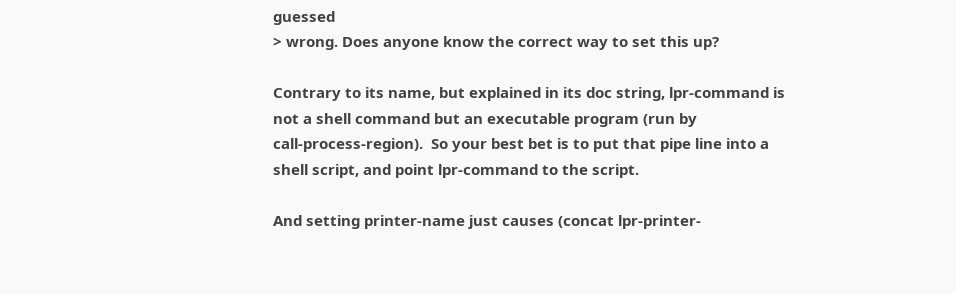guessed
> wrong. Does anyone know the correct way to set this up?

Contrary to its name, but explained in its doc string, lpr-command is
not a shell command but an executable program (run by
call-process-region).  So your best bet is to put that pipe line into a
shell script, and point lpr-command to the script.

And setting printer-name just causes (concat lpr-printer-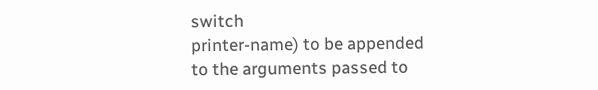switch
printer-name) to be appended to the arguments passed to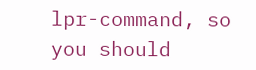lpr-command, so
you should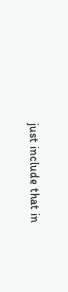just include that in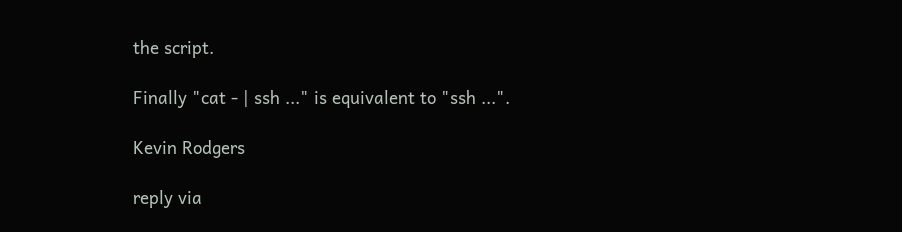the script.

Finally "cat - | ssh ..." is equivalent to "ssh ...".

Kevin Rodgers

reply via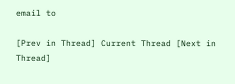email to

[Prev in Thread] Current Thread [Next in Thread]